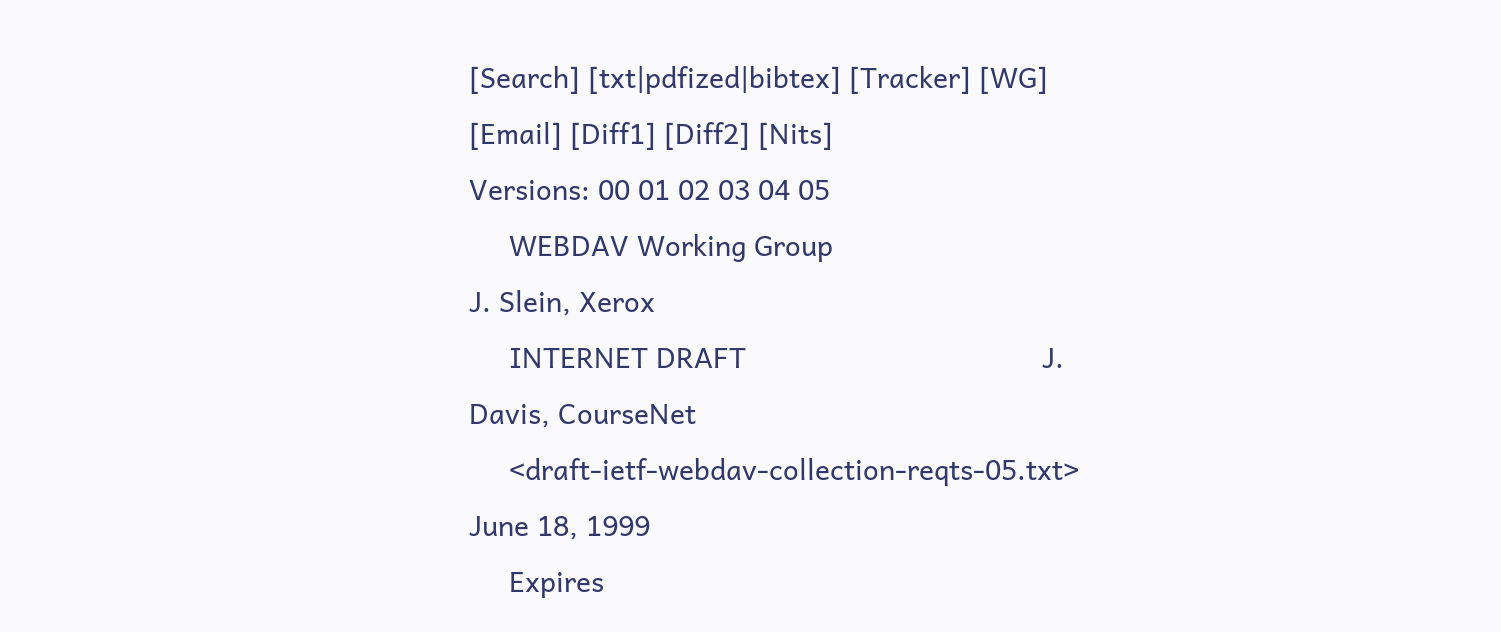[Search] [txt|pdfized|bibtex] [Tracker] [WG] [Email] [Diff1] [Diff2] [Nits]
Versions: 00 01 02 03 04 05
     WEBDAV Working Group                                   J. Slein, Xerox
     INTERNET DRAFT                                     J. Davis, CourseNet
     <draft-ietf-webdav-collection-reqts-05.txt>                  June 18, 1999
     Expires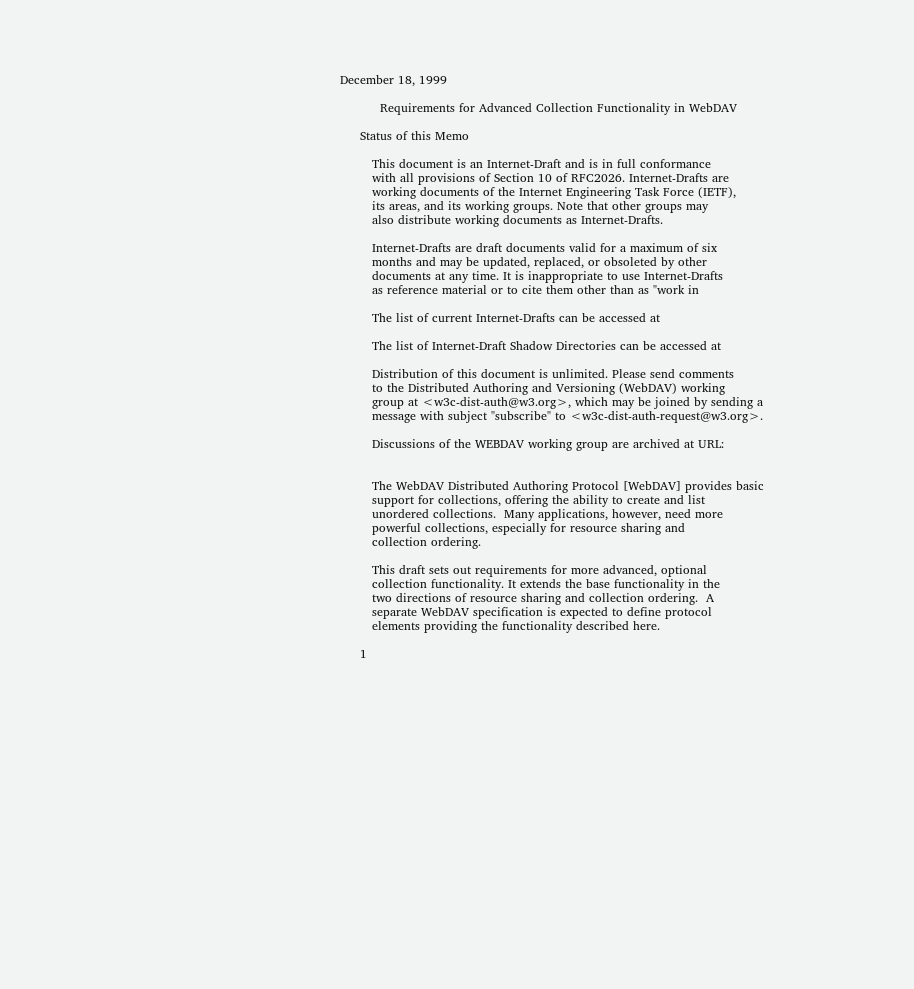December 18, 1999

          Requirements for Advanced Collection Functionality in WebDAV

     Status of this Memo

        This document is an Internet-Draft and is in full conformance
        with all provisions of Section 10 of RFC2026. Internet-Drafts are
        working documents of the Internet Engineering Task Force (IETF),
        its areas, and its working groups. Note that other groups may
        also distribute working documents as Internet-Drafts.

        Internet-Drafts are draft documents valid for a maximum of six
        months and may be updated, replaced, or obsoleted by other
        documents at any time. It is inappropriate to use Internet-Drafts
        as reference material or to cite them other than as "work in

        The list of current Internet-Drafts can be accessed at

        The list of Internet-Draft Shadow Directories can be accessed at

        Distribution of this document is unlimited. Please send comments
        to the Distributed Authoring and Versioning (WebDAV) working
        group at <w3c-dist-auth@w3.org>, which may be joined by sending a
        message with subject "subscribe" to <w3c-dist-auth-request@w3.org>.

        Discussions of the WEBDAV working group are archived at URL:


        The WebDAV Distributed Authoring Protocol [WebDAV] provides basic
        support for collections, offering the ability to create and list
        unordered collections.  Many applications, however, need more
        powerful collections, especially for resource sharing and
        collection ordering.

        This draft sets out requirements for more advanced, optional
        collection functionality. It extends the base functionality in the
        two directions of resource sharing and collection ordering.  A
        separate WebDAV specification is expected to define protocol
        elements providing the functionality described here.

     1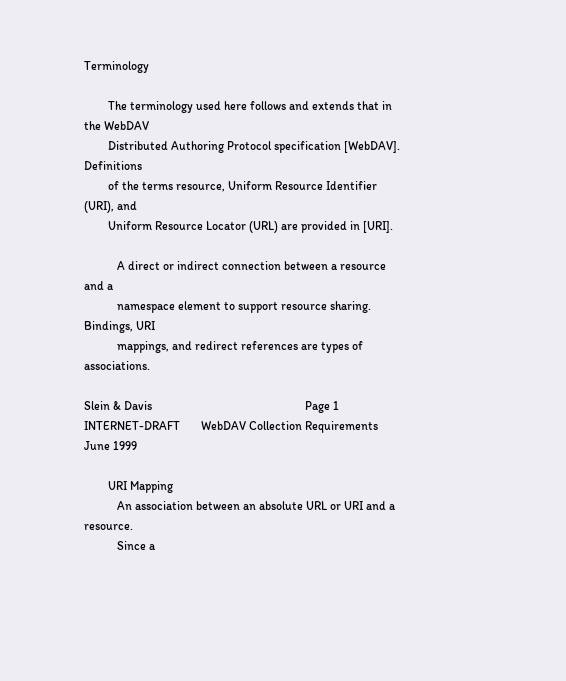Terminology

        The terminology used here follows and extends that in the WebDAV
        Distributed Authoring Protocol specification [WebDAV]. Definitions
        of the terms resource, Uniform Resource Identifier (URI), and
        Uniform Resource Locator (URL) are provided in [URI].

           A direct or indirect connection between a resource and a
           namespace element to support resource sharing. Bindings, URI
           mappings, and redirect references are types of associations.

Slein & Davis                                                   Page 1
INTERNET-DRAFT       WebDAV Collection Requirements           June 1999

        URI Mapping
           An association between an absolute URL or URI and a resource.
           Since a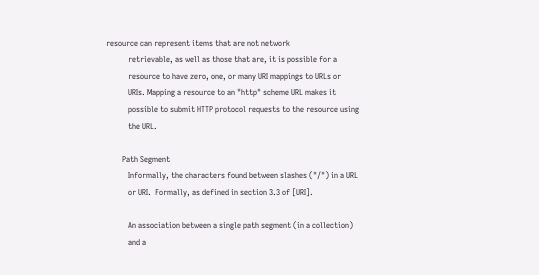resource can represent items that are not network
           retrievable, as well as those that are, it is possible for a
           resource to have zero, one, or many URI mappings to URLs or
           URIs. Mapping a resource to an "http" scheme URL makes it
           possible to submit HTTP protocol requests to the resource using
           the URL.

        Path Segment
           Informally, the characters found between slashes ("/") in a URL
           or URI.  Formally, as defined in section 3.3 of [URI].

           An association between a single path segment (in a collection)
           and a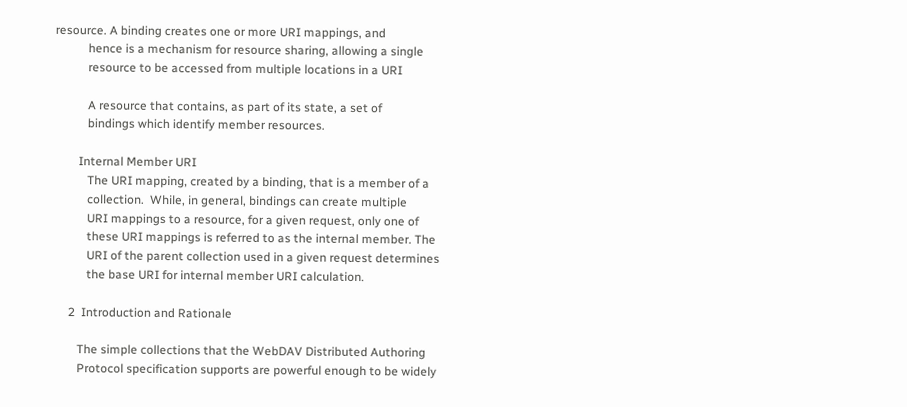resource. A binding creates one or more URI mappings, and
           hence is a mechanism for resource sharing, allowing a single
           resource to be accessed from multiple locations in a URI

           A resource that contains, as part of its state, a set of
           bindings which identify member resources.

        Internal Member URI
           The URI mapping, created by a binding, that is a member of a
           collection.  While, in general, bindings can create multiple
           URI mappings to a resource, for a given request, only one of
           these URI mappings is referred to as the internal member. The
           URI of the parent collection used in a given request determines
           the base URI for internal member URI calculation.

     2  Introduction and Rationale

        The simple collections that the WebDAV Distributed Authoring
        Protocol specification supports are powerful enough to be widely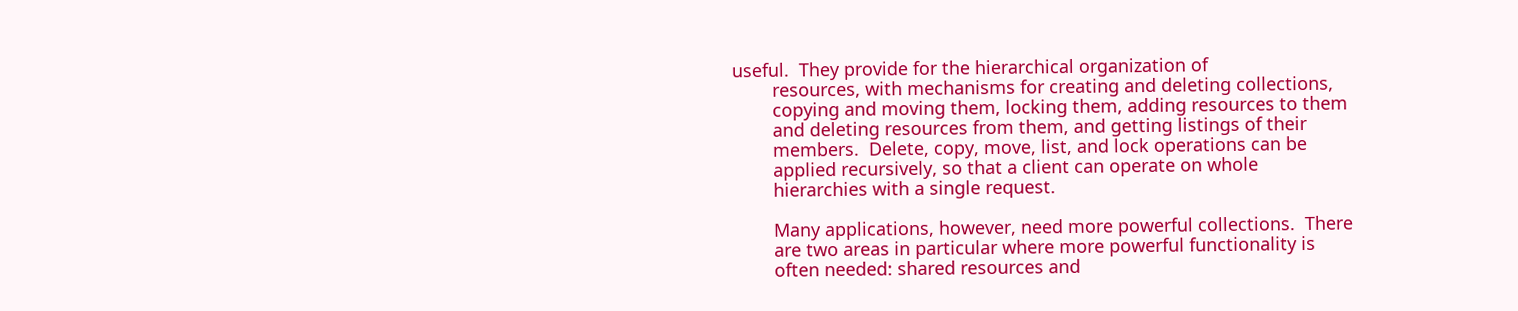useful.  They provide for the hierarchical organization of
        resources, with mechanisms for creating and deleting collections,
        copying and moving them, locking them, adding resources to them
        and deleting resources from them, and getting listings of their
        members.  Delete, copy, move, list, and lock operations can be
        applied recursively, so that a client can operate on whole
        hierarchies with a single request.

        Many applications, however, need more powerful collections.  There
        are two areas in particular where more powerful functionality is
        often needed: shared resources and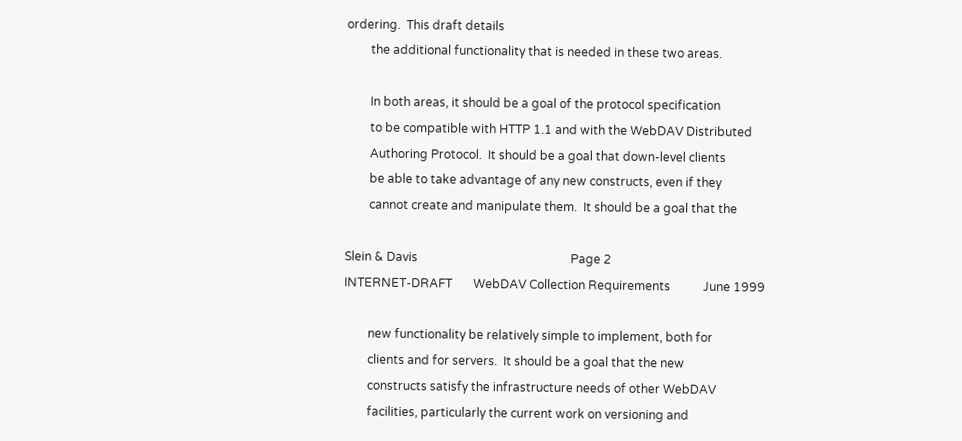ordering.  This draft details
        the additional functionality that is needed in these two areas.

        In both areas, it should be a goal of the protocol specification
        to be compatible with HTTP 1.1 and with the WebDAV Distributed
        Authoring Protocol.  It should be a goal that down-level clients
        be able to take advantage of any new constructs, even if they
        cannot create and manipulate them.  It should be a goal that the

Slein & Davis                                                   Page 2
INTERNET-DRAFT       WebDAV Collection Requirements           June 1999

        new functionality be relatively simple to implement, both for
        clients and for servers.  It should be a goal that the new
        constructs satisfy the infrastructure needs of other WebDAV
        facilities, particularly the current work on versioning and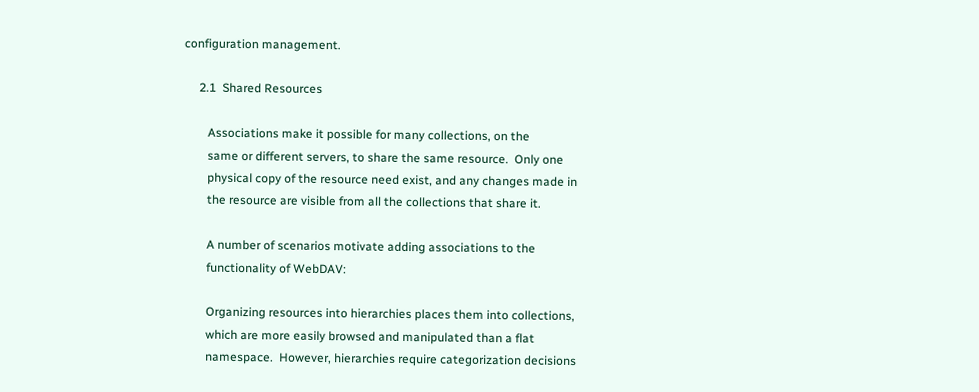configuration management.

     2.1  Shared Resources

        Associations make it possible for many collections, on the
        same or different servers, to share the same resource.  Only one
        physical copy of the resource need exist, and any changes made in
        the resource are visible from all the collections that share it.

        A number of scenarios motivate adding associations to the
        functionality of WebDAV:

        Organizing resources into hierarchies places them into collections,
        which are more easily browsed and manipulated than a flat
        namespace.  However, hierarchies require categorization decisions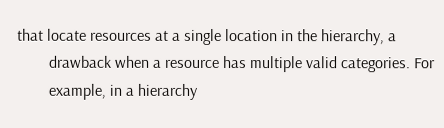that locate resources at a single location in the hierarchy, a
        drawback when a resource has multiple valid categories. For
        example, in a hierarchy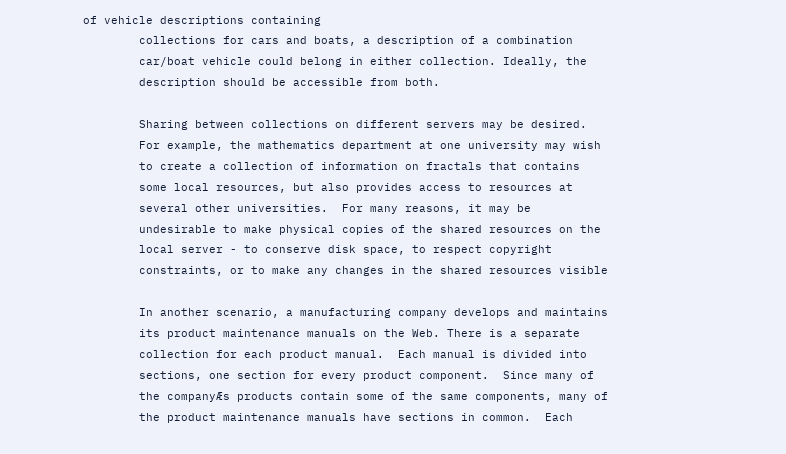of vehicle descriptions containing
        collections for cars and boats, a description of a combination
        car/boat vehicle could belong in either collection. Ideally, the
        description should be accessible from both.

        Sharing between collections on different servers may be desired.
        For example, the mathematics department at one university may wish
        to create a collection of information on fractals that contains
        some local resources, but also provides access to resources at
        several other universities.  For many reasons, it may be
        undesirable to make physical copies of the shared resources on the
        local server - to conserve disk space, to respect copyright
        constraints, or to make any changes in the shared resources visible

        In another scenario, a manufacturing company develops and maintains
        its product maintenance manuals on the Web. There is a separate
        collection for each product manual.  Each manual is divided into
        sections, one section for every product component.  Since many of
        the companyÆs products contain some of the same components, many of
        the product maintenance manuals have sections in common.  Each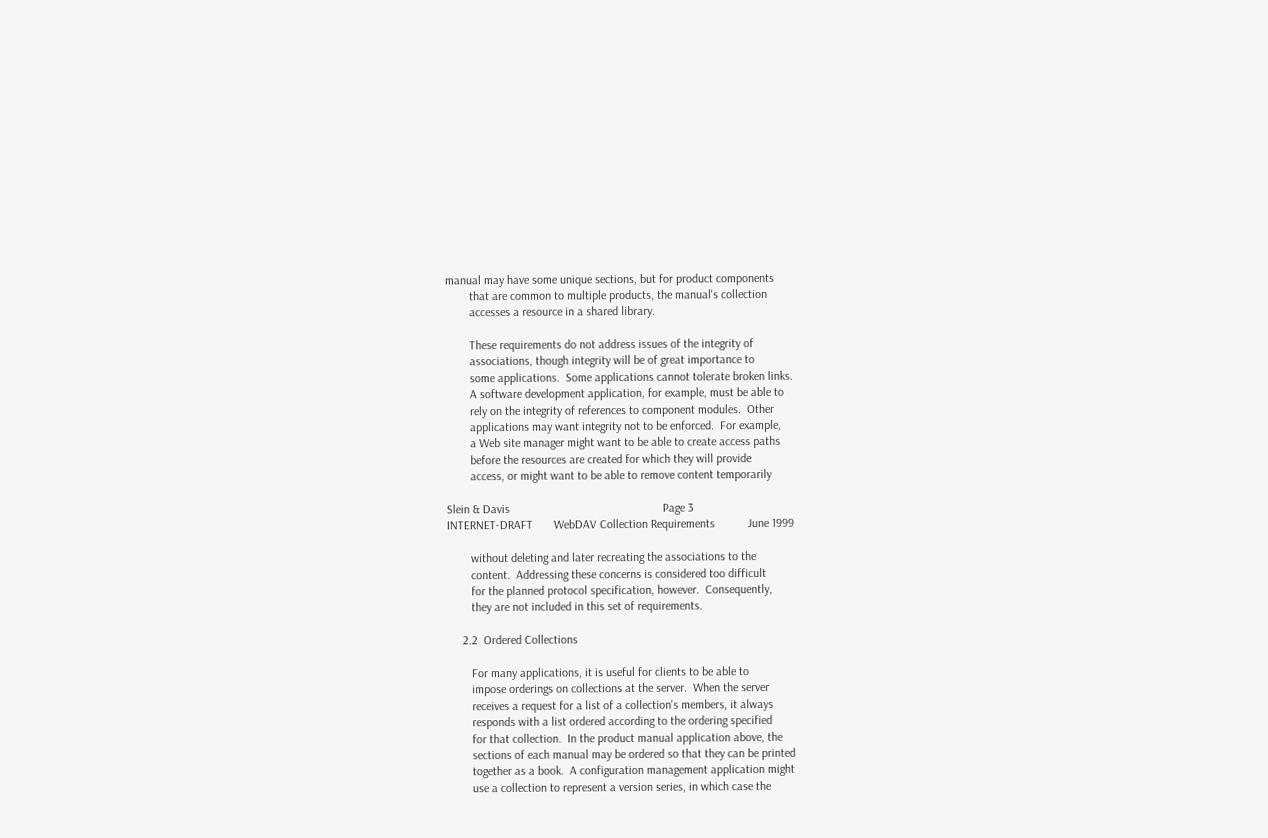manual may have some unique sections, but for product components
        that are common to multiple products, the manual's collection
        accesses a resource in a shared library.

        These requirements do not address issues of the integrity of
        associations, though integrity will be of great importance to
        some applications.  Some applications cannot tolerate broken links.
        A software development application, for example, must be able to
        rely on the integrity of references to component modules.  Other
        applications may want integrity not to be enforced.  For example,
        a Web site manager might want to be able to create access paths
        before the resources are created for which they will provide
        access, or might want to be able to remove content temporarily

Slein & Davis                                                   Page 3
INTERNET-DRAFT       WebDAV Collection Requirements           June 1999

        without deleting and later recreating the associations to the
        content.  Addressing these concerns is considered too difficult
        for the planned protocol specification, however.  Consequently,
        they are not included in this set of requirements.

     2.2  Ordered Collections

        For many applications, it is useful for clients to be able to
        impose orderings on collections at the server.  When the server
        receives a request for a list of a collection's members, it always
        responds with a list ordered according to the ordering specified
        for that collection.  In the product manual application above, the
        sections of each manual may be ordered so that they can be printed
        together as a book.  A configuration management application might
        use a collection to represent a version series, in which case the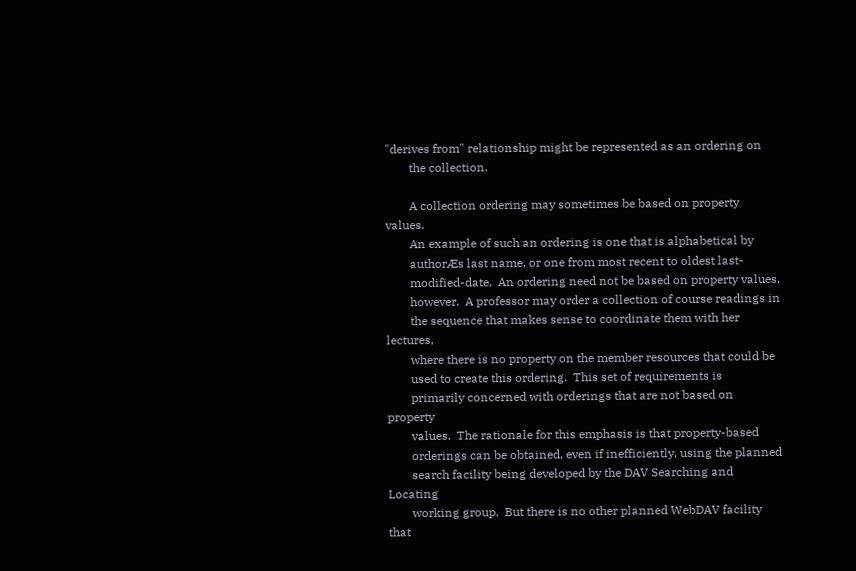"derives from" relationship might be represented as an ordering on
        the collection.

        A collection ordering may sometimes be based on property values.
        An example of such an ordering is one that is alphabetical by
        authorÆs last name, or one from most recent to oldest last-
        modified-date.  An ordering need not be based on property values,
        however.  A professor may order a collection of course readings in
        the sequence that makes sense to coordinate them with her lectures,
        where there is no property on the member resources that could be
        used to create this ordering.  This set of requirements is
        primarily concerned with orderings that are not based on property
        values.  The rationale for this emphasis is that property-based
        orderings can be obtained, even if inefficiently, using the planned
        search facility being developed by the DAV Searching and Locating
        working group.  But there is no other planned WebDAV facility that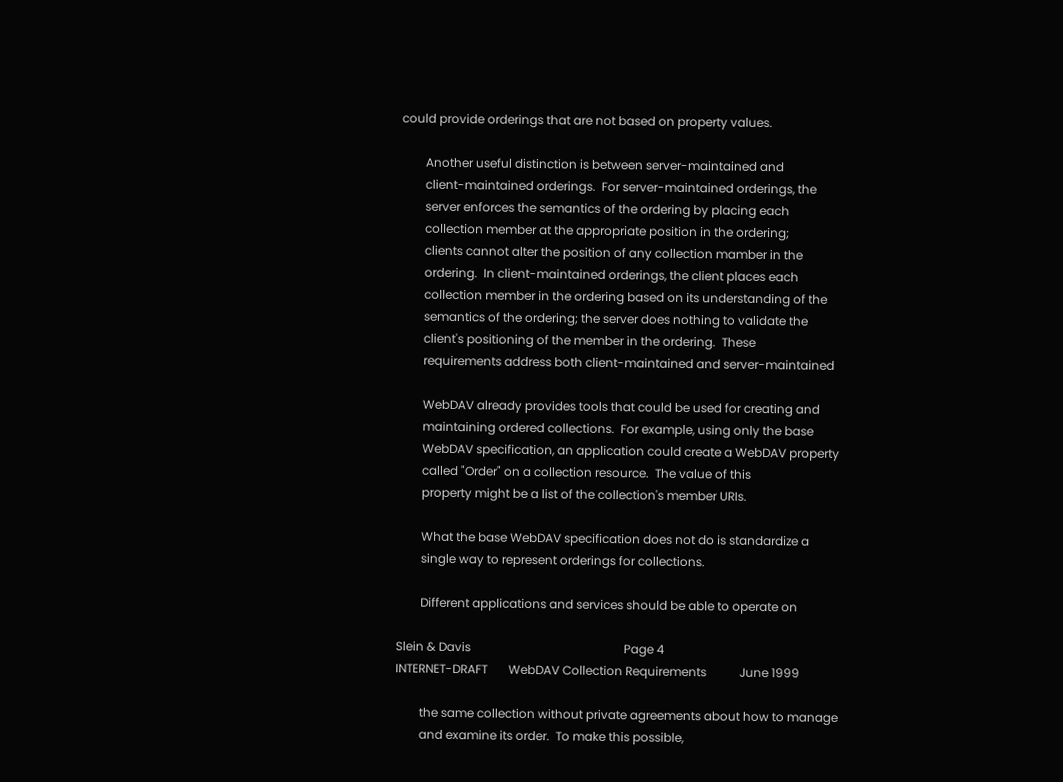could provide orderings that are not based on property values.

        Another useful distinction is between server-maintained and
        client-maintained orderings.  For server-maintained orderings, the
        server enforces the semantics of the ordering by placing each
        collection member at the appropriate position in the ordering;
        clients cannot alter the position of any collection mamber in the
        ordering.  In client-maintained orderings, the client places each
        collection member in the ordering based on its understanding of the
        semantics of the ordering; the server does nothing to validate the
        client's positioning of the member in the ordering.  These
        requirements address both client-maintained and server-maintained

        WebDAV already provides tools that could be used for creating and
        maintaining ordered collections.  For example, using only the base
        WebDAV specification, an application could create a WebDAV property
        called "Order" on a collection resource.  The value of this
        property might be a list of the collection's member URIs.

        What the base WebDAV specification does not do is standardize a
        single way to represent orderings for collections.

        Different applications and services should be able to operate on

Slein & Davis                                                   Page 4
INTERNET-DRAFT       WebDAV Collection Requirements           June 1999

        the same collection without private agreements about how to manage
        and examine its order.  To make this possible,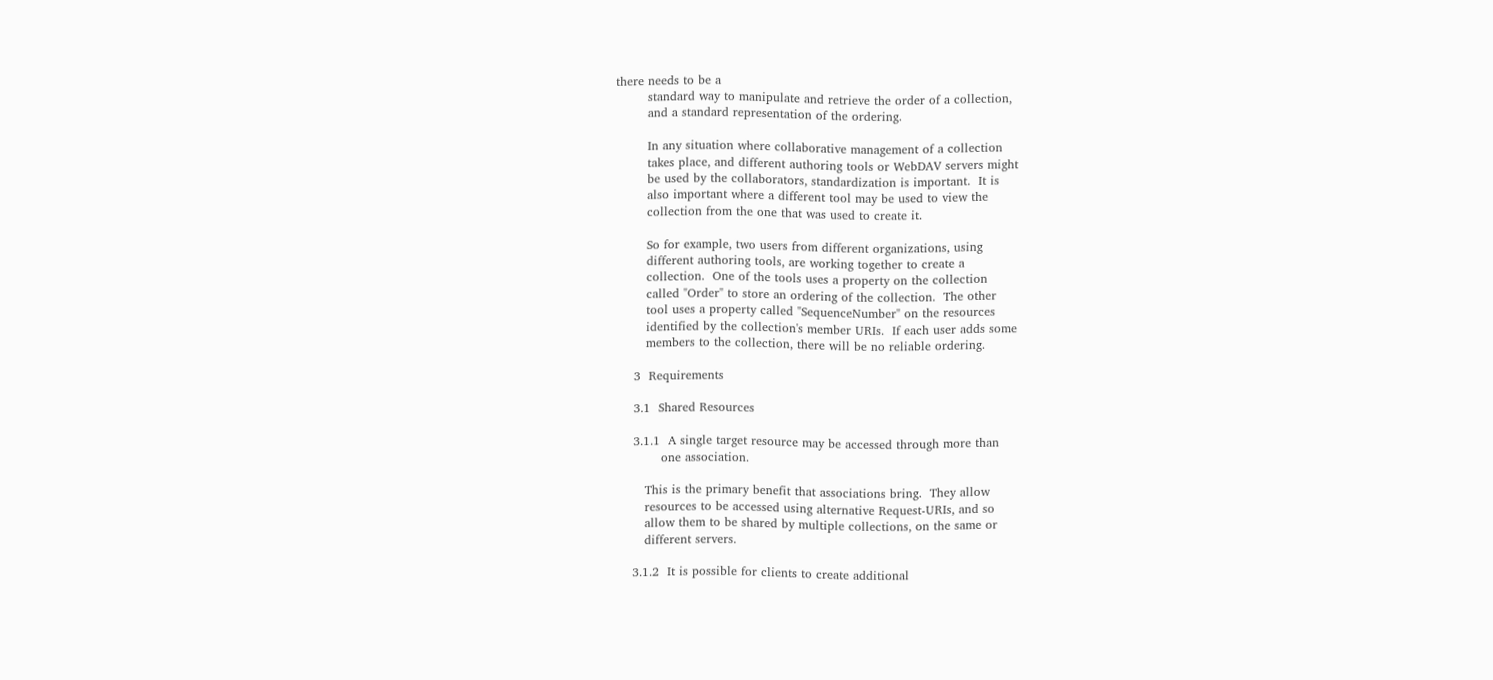there needs to be a
        standard way to manipulate and retrieve the order of a collection,
        and a standard representation of the ordering.

        In any situation where collaborative management of a collection
        takes place, and different authoring tools or WebDAV servers might
        be used by the collaborators, standardization is important.  It is
        also important where a different tool may be used to view the
        collection from the one that was used to create it.

        So for example, two users from different organizations, using
        different authoring tools, are working together to create a
        collection.  One of the tools uses a property on the collection
        called "Order" to store an ordering of the collection.  The other
        tool uses a property called "SequenceNumber" on the resources
        identified by the collection's member URIs.  If each user adds some
        members to the collection, there will be no reliable ordering.

     3  Requirements

     3.1  Shared Resources

     3.1.1  A single target resource may be accessed through more than
            one association.

        This is the primary benefit that associations bring.  They allow
        resources to be accessed using alternative Request-URIs, and so
        allow them to be shared by multiple collections, on the same or
        different servers.

     3.1.2  It is possible for clients to create additional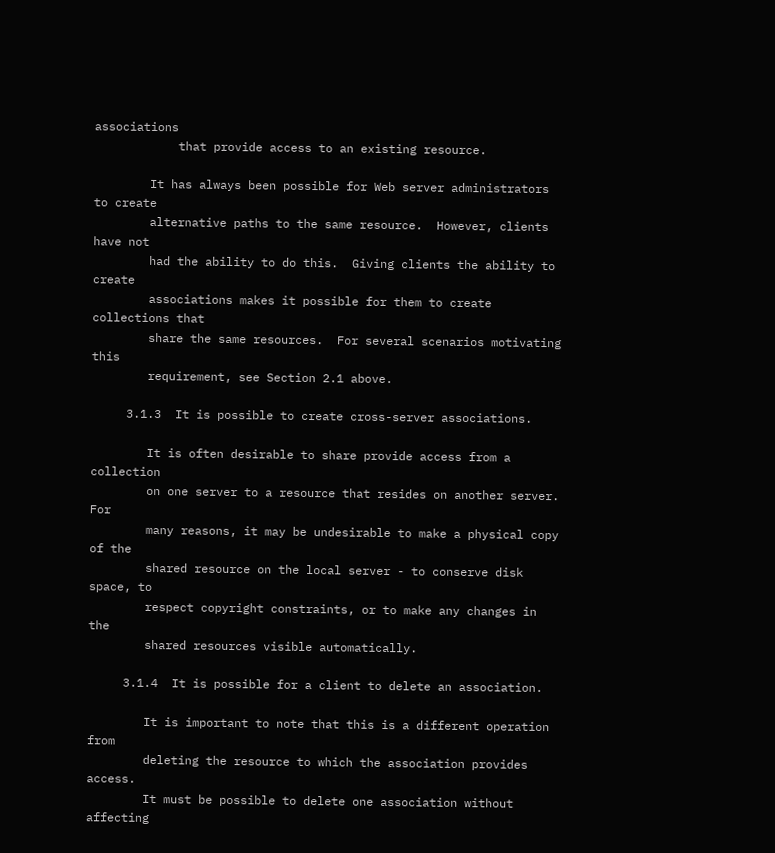associations
            that provide access to an existing resource.

        It has always been possible for Web server administrators to create
        alternative paths to the same resource.  However, clients have not
        had the ability to do this.  Giving clients the ability to create
        associations makes it possible for them to create collections that
        share the same resources.  For several scenarios motivating this
        requirement, see Section 2.1 above.

     3.1.3  It is possible to create cross-server associations.

        It is often desirable to share provide access from a collection
        on one server to a resource that resides on another server.  For
        many reasons, it may be undesirable to make a physical copy of the
        shared resource on the local server - to conserve disk space, to
        respect copyright constraints, or to make any changes in the
        shared resources visible automatically.

     3.1.4  It is possible for a client to delete an association.

        It is important to note that this is a different operation from
        deleting the resource to which the association provides access.
        It must be possible to delete one association without affecting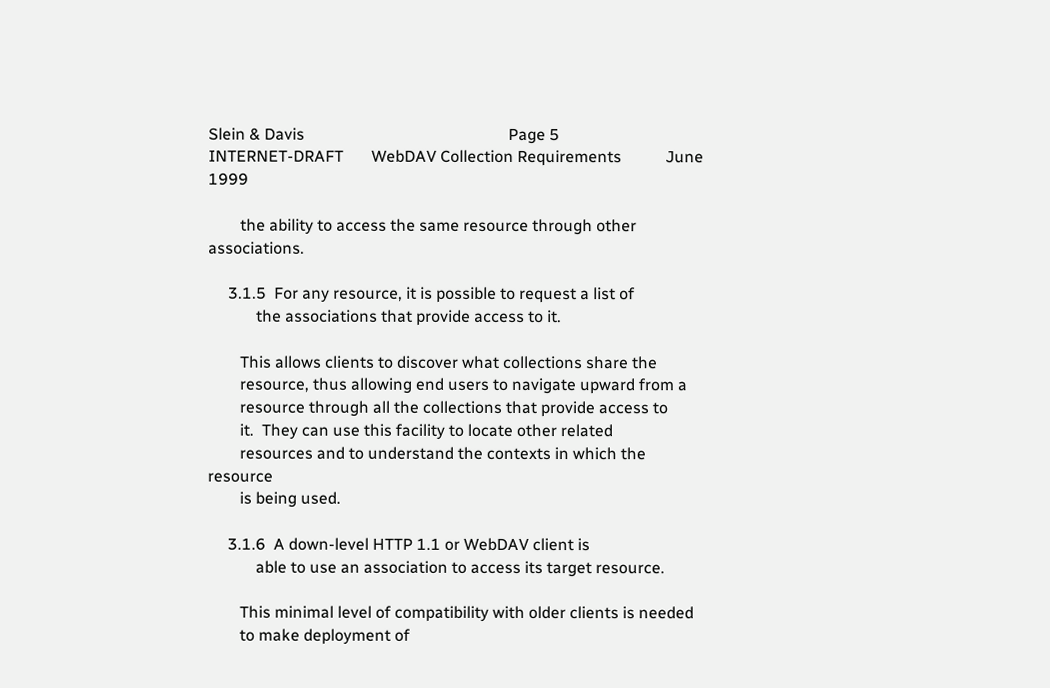Slein & Davis                                                   Page 5
INTERNET-DRAFT       WebDAV Collection Requirements           June 1999

        the ability to access the same resource through other associations.

     3.1.5  For any resource, it is possible to request a list of
            the associations that provide access to it.

        This allows clients to discover what collections share the
        resource, thus allowing end users to navigate upward from a
        resource through all the collections that provide access to
        it.  They can use this facility to locate other related
        resources and to understand the contexts in which the resource
        is being used.

     3.1.6  A down-level HTTP 1.1 or WebDAV client is
            able to use an association to access its target resource.

        This minimal level of compatibility with older clients is needed
        to make deployment of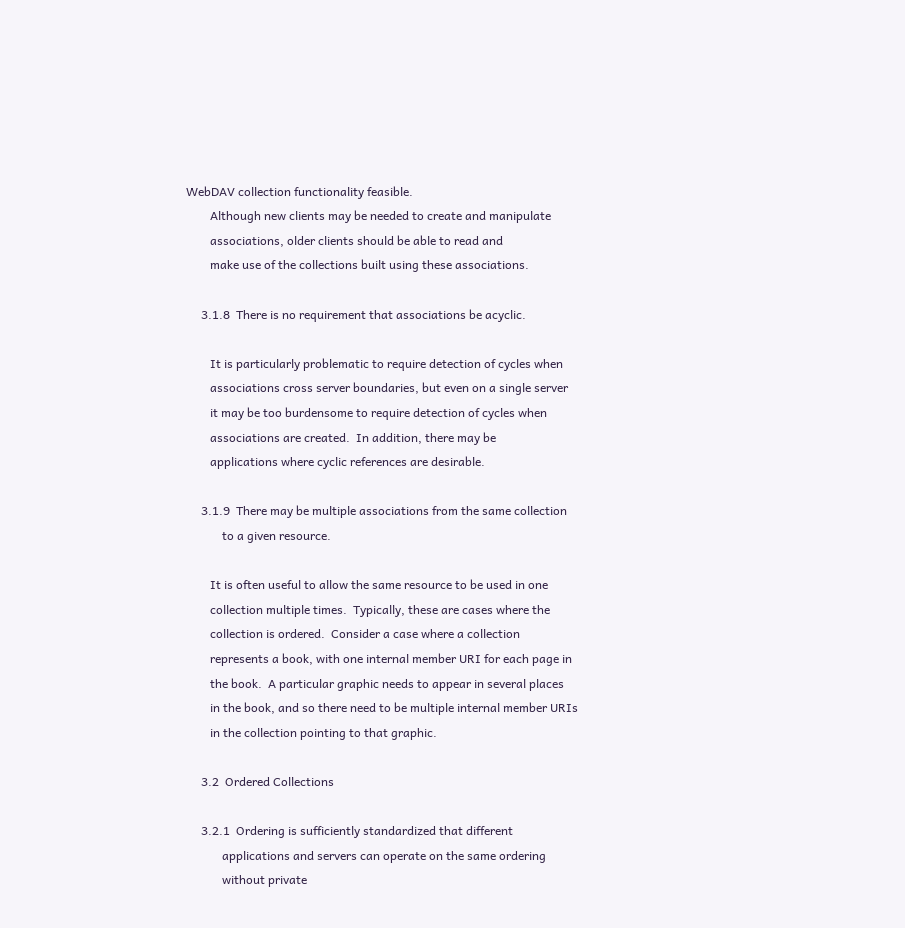WebDAV collection functionality feasible.
        Although new clients may be needed to create and manipulate
        associations, older clients should be able to read and
        make use of the collections built using these associations.

     3.1.8  There is no requirement that associations be acyclic.

        It is particularly problematic to require detection of cycles when
        associations cross server boundaries, but even on a single server
        it may be too burdensome to require detection of cycles when
        associations are created.  In addition, there may be
        applications where cyclic references are desirable.

     3.1.9  There may be multiple associations from the same collection
            to a given resource.

        It is often useful to allow the same resource to be used in one
        collection multiple times.  Typically, these are cases where the
        collection is ordered.  Consider a case where a collection
        represents a book, with one internal member URI for each page in
        the book.  A particular graphic needs to appear in several places
        in the book, and so there need to be multiple internal member URIs
        in the collection pointing to that graphic.

     3.2  Ordered Collections

     3.2.1  Ordering is sufficiently standardized that different
            applications and servers can operate on the same ordering
            without private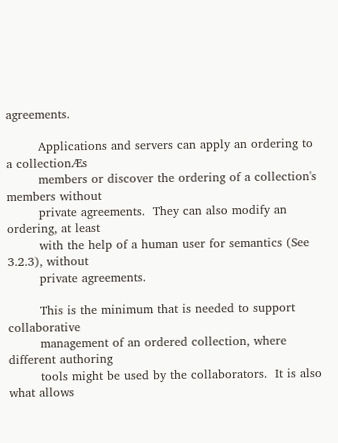agreements.

        Applications and servers can apply an ordering to a collectionÆs
        members or discover the ordering of a collection's members without
        private agreements.  They can also modify an ordering, at least
        with the help of a human user for semantics (See 3.2.3), without
        private agreements.

        This is the minimum that is needed to support collaborative
        management of an ordered collection, where different authoring
        tools might be used by the collaborators.  It is also what allows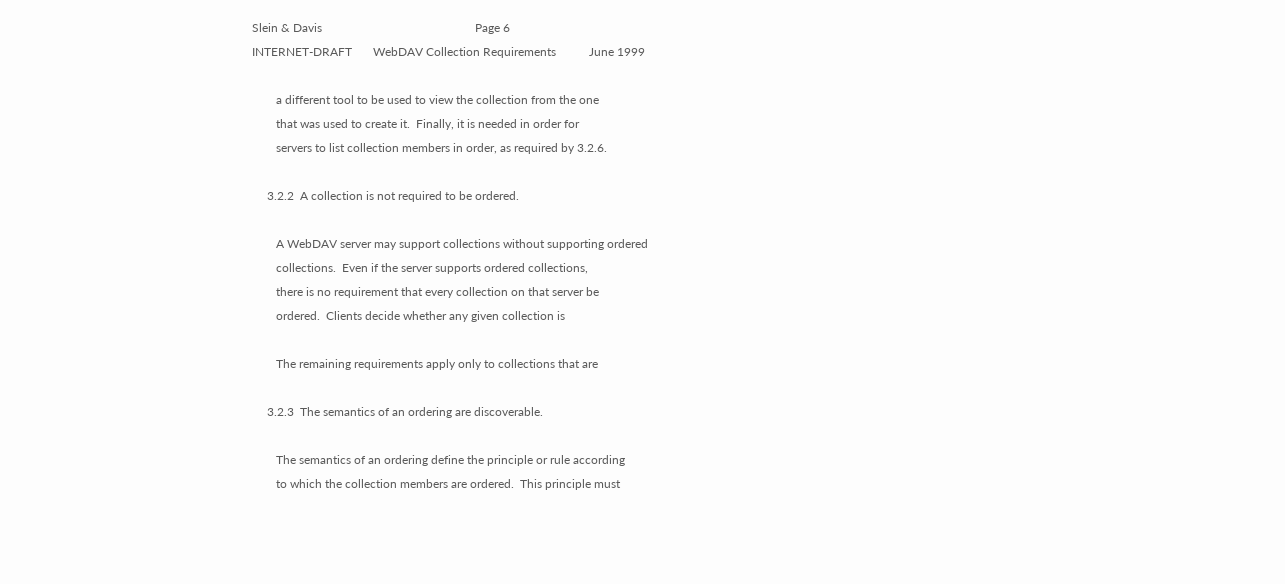Slein & Davis                                                   Page 6
INTERNET-DRAFT       WebDAV Collection Requirements           June 1999

        a different tool to be used to view the collection from the one
        that was used to create it.  Finally, it is needed in order for
        servers to list collection members in order, as required by 3.2.6.

     3.2.2  A collection is not required to be ordered.

        A WebDAV server may support collections without supporting ordered
        collections.  Even if the server supports ordered collections,
        there is no requirement that every collection on that server be
        ordered.  Clients decide whether any given collection is

        The remaining requirements apply only to collections that are

     3.2.3  The semantics of an ordering are discoverable.

        The semantics of an ordering define the principle or rule according
        to which the collection members are ordered.  This principle must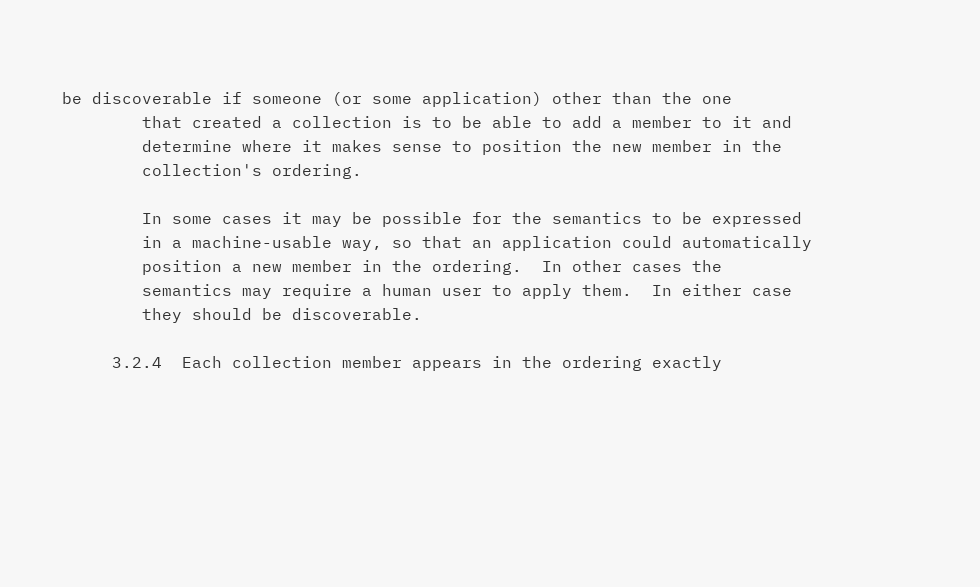be discoverable if someone (or some application) other than the one
        that created a collection is to be able to add a member to it and
        determine where it makes sense to position the new member in the
        collection's ordering.

        In some cases it may be possible for the semantics to be expressed
        in a machine-usable way, so that an application could automatically
        position a new member in the ordering.  In other cases the
        semantics may require a human user to apply them.  In either case
        they should be discoverable.

     3.2.4  Each collection member appears in the ordering exactly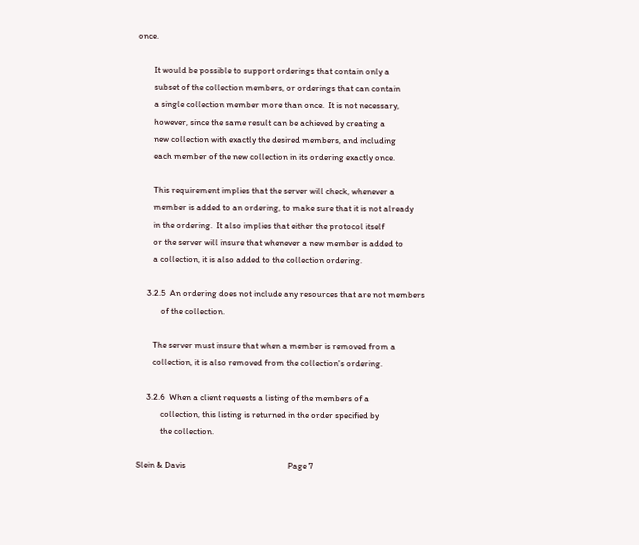once.

        It would be possible to support orderings that contain only a
        subset of the collection members, or orderings that can contain
        a single collection member more than once.  It is not necessary,
        however, since the same result can be achieved by creating a
        new collection with exactly the desired members, and including
        each member of the new collection in its ordering exactly once.

        This requirement implies that the server will check, whenever a
        member is added to an ordering, to make sure that it is not already
        in the ordering.  It also implies that either the protocol itself
        or the server will insure that whenever a new member is added to
        a collection, it is also added to the collection ordering.

     3.2.5  An ordering does not include any resources that are not members
            of the collection.

        The server must insure that when a member is removed from a
        collection, it is also removed from the collection's ordering.

     3.2.6  When a client requests a listing of the members of a
            collection, this listing is returned in the order specified by
            the collection.

Slein & Davis                                                   Page 7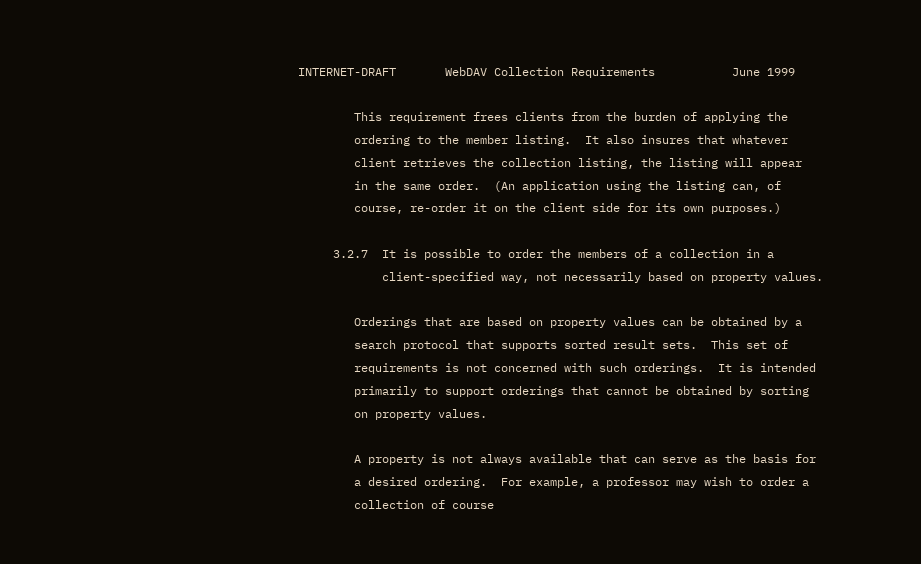INTERNET-DRAFT       WebDAV Collection Requirements           June 1999

        This requirement frees clients from the burden of applying the
        ordering to the member listing.  It also insures that whatever
        client retrieves the collection listing, the listing will appear
        in the same order.  (An application using the listing can, of
        course, re-order it on the client side for its own purposes.)

     3.2.7  It is possible to order the members of a collection in a
            client-specified way, not necessarily based on property values.

        Orderings that are based on property values can be obtained by a
        search protocol that supports sorted result sets.  This set of
        requirements is not concerned with such orderings.  It is intended
        primarily to support orderings that cannot be obtained by sorting
        on property values.

        A property is not always available that can serve as the basis for
        a desired ordering.  For example, a professor may wish to order a
        collection of course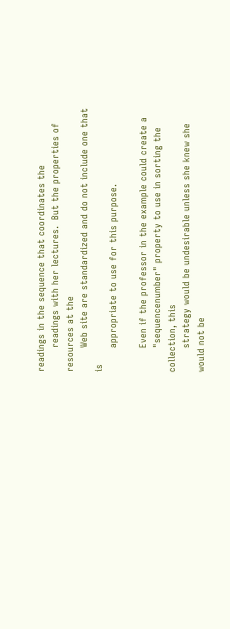readings in the sequence that coordinates the
        readings with her lectures.  But the properties of resources at the
        Web site are standardized and do not include one that is
        appropriate to use for this purpose.

        Even if the professor in the example could create a
        "sequencenumber" property to use in sorting the collection, this
        strategy would be undesirable unless she knew she would not be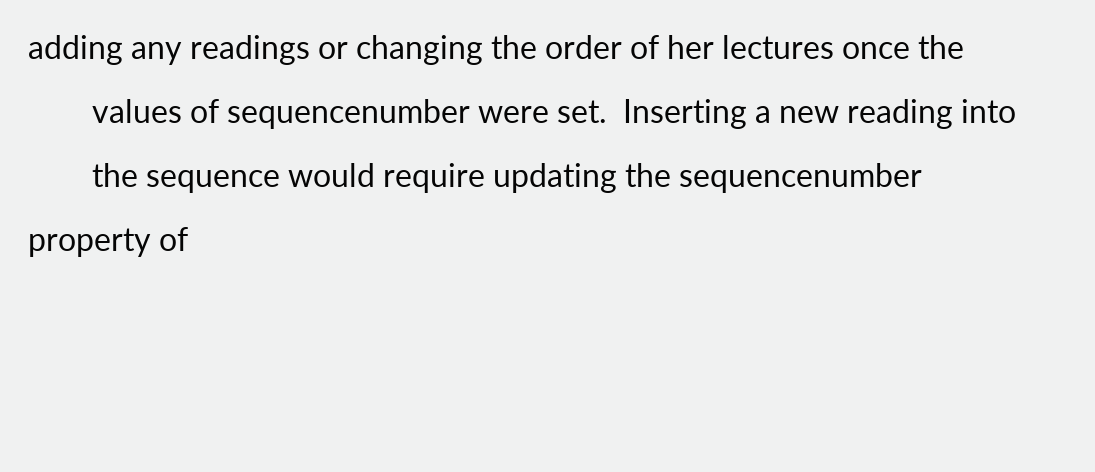adding any readings or changing the order of her lectures once the
        values of sequencenumber were set.  Inserting a new reading into
        the sequence would require updating the sequencenumber property of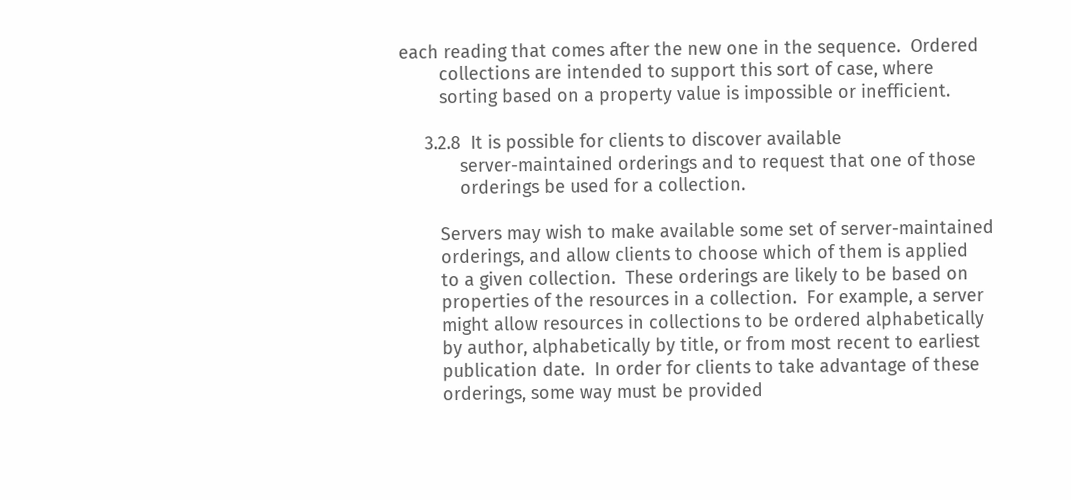each reading that comes after the new one in the sequence.  Ordered
        collections are intended to support this sort of case, where
        sorting based on a property value is impossible or inefficient.

     3.2.8  It is possible for clients to discover available
            server-maintained orderings and to request that one of those
            orderings be used for a collection.

        Servers may wish to make available some set of server-maintained
        orderings, and allow clients to choose which of them is applied
        to a given collection.  These orderings are likely to be based on
        properties of the resources in a collection.  For example, a server
        might allow resources in collections to be ordered alphabetically
        by author, alphabetically by title, or from most recent to earliest
        publication date.  In order for clients to take advantage of these
        orderings, some way must be provided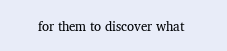for them to discover what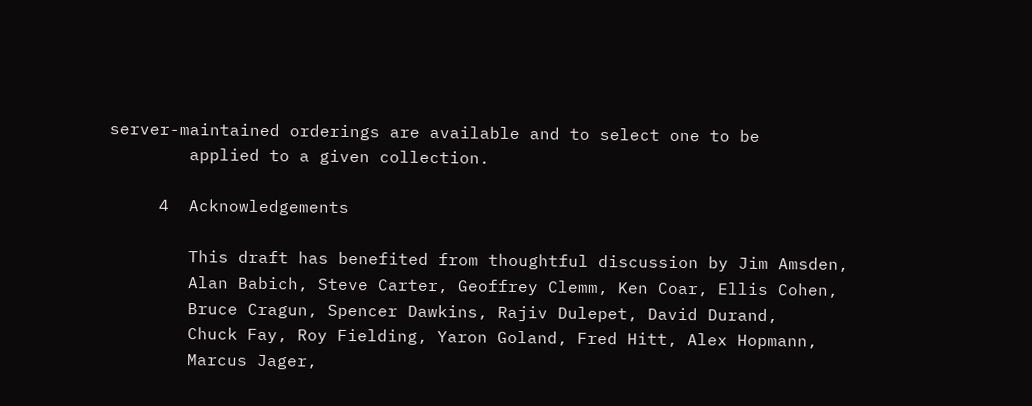server-maintained orderings are available and to select one to be
        applied to a given collection.

     4  Acknowledgements

        This draft has benefited from thoughtful discussion by Jim Amsden,
        Alan Babich, Steve Carter, Geoffrey Clemm, Ken Coar, Ellis Cohen,
        Bruce Cragun, Spencer Dawkins, Rajiv Dulepet, David Durand,
        Chuck Fay, Roy Fielding, Yaron Goland, Fred Hitt, Alex Hopmann,
        Marcus Jager,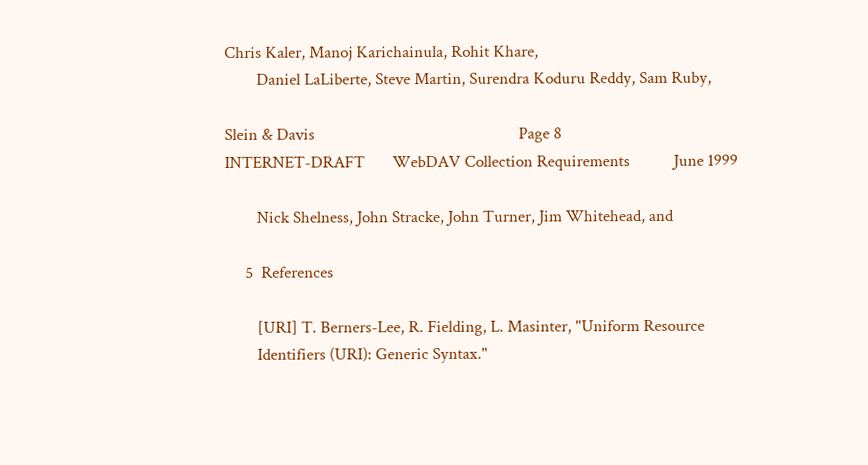Chris Kaler, Manoj Karichainula, Rohit Khare,
        Daniel LaLiberte, Steve Martin, Surendra Koduru Reddy, Sam Ruby,

Slein & Davis                                                   Page 8
INTERNET-DRAFT       WebDAV Collection Requirements           June 1999

        Nick Shelness, John Stracke, John Turner, Jim Whitehead, and

     5  References

        [URI] T. Berners-Lee, R. Fielding, L. Masinter, "Uniform Resource
        Identifiers (URI): Generic Syntax."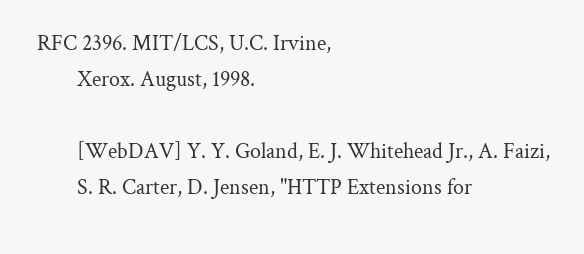RFC 2396. MIT/LCS, U.C. Irvine,
        Xerox. August, 1998.

        [WebDAV] Y. Y. Goland, E. J. Whitehead Jr., A. Faizi,
        S. R. Carter, D. Jensen, "HTTP Extensions for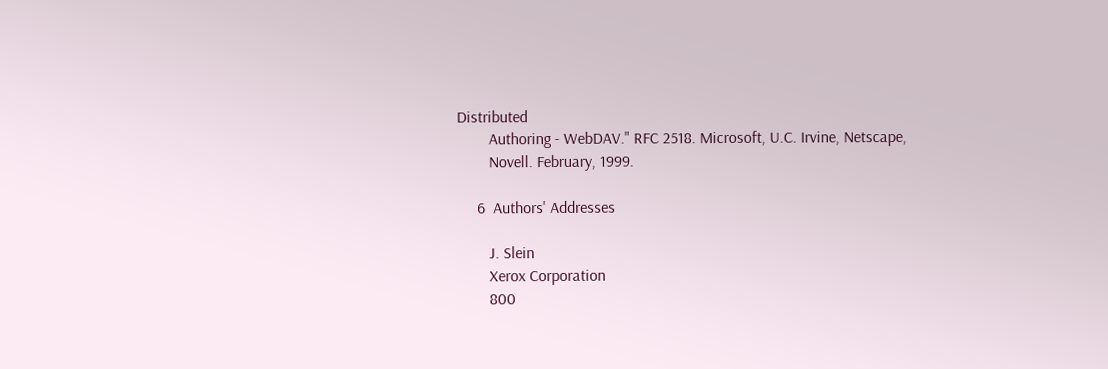Distributed
        Authoring - WebDAV." RFC 2518. Microsoft, U.C. Irvine, Netscape,
        Novell. February, 1999.

     6  Authors' Addresses

        J. Slein
        Xerox Corporation
        800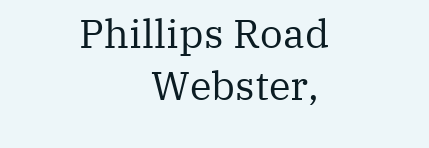Phillips Road
        Webster,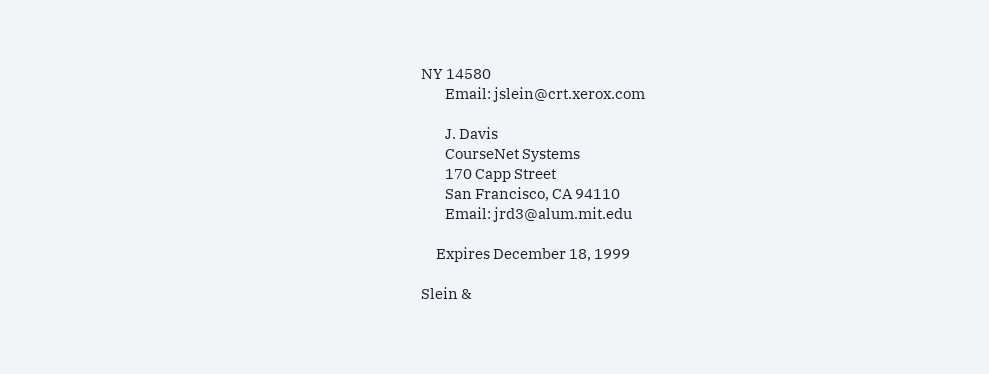NY 14580
        Email: jslein@crt.xerox.com

        J. Davis
        CourseNet Systems
        170 Capp Street
        San Francisco, CA 94110
        Email: jrd3@alum.mit.edu

     Expires December 18, 1999

Slein &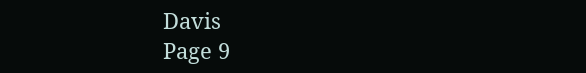Davis                                                   Page 9